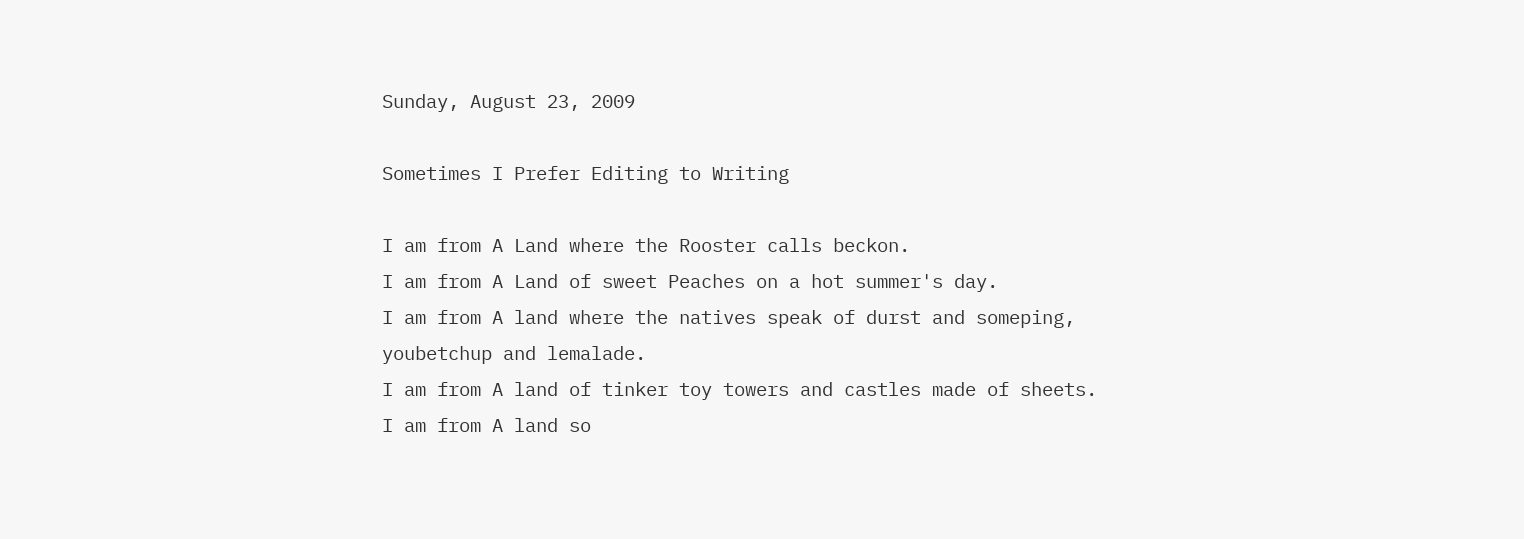Sunday, August 23, 2009

Sometimes I Prefer Editing to Writing

I am from A Land where the Rooster calls beckon.
I am from A Land of sweet Peaches on a hot summer's day.
I am from A land where the natives speak of durst and someping,
youbetchup and lemalade.
I am from A land of tinker toy towers and castles made of sheets.
I am from A land so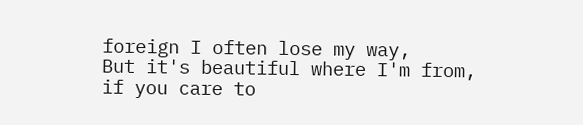foreign I often lose my way,
But it's beautiful where I'm from, if you care to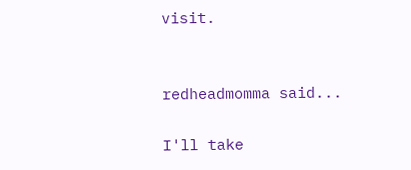visit.


redheadmomma said...

I'll take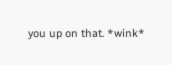you up on that. *wink*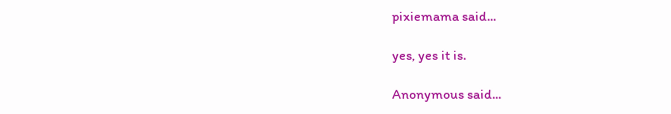pixiemama said...

yes, yes it is.

Anonymous said...